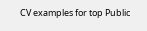CV examples for top Public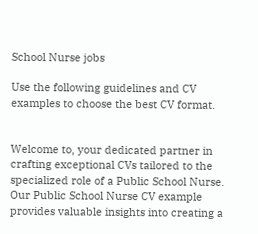School Nurse jobs

Use the following guidelines and CV examples to choose the best CV format.


Welcome to, your dedicated partner in crafting exceptional CVs tailored to the specialized role of a Public School Nurse. Our Public School Nurse CV example provides valuable insights into creating a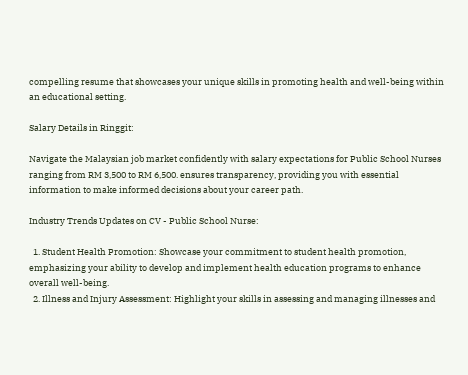compelling resume that showcases your unique skills in promoting health and well-being within an educational setting.

Salary Details in Ringgit:

Navigate the Malaysian job market confidently with salary expectations for Public School Nurses ranging from RM 3,500 to RM 6,500. ensures transparency, providing you with essential information to make informed decisions about your career path.

Industry Trends Updates on CV - Public School Nurse:

  1. Student Health Promotion: Showcase your commitment to student health promotion, emphasizing your ability to develop and implement health education programs to enhance overall well-being.
  2. Illness and Injury Assessment: Highlight your skills in assessing and managing illnesses and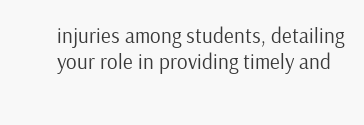injuries among students, detailing your role in providing timely and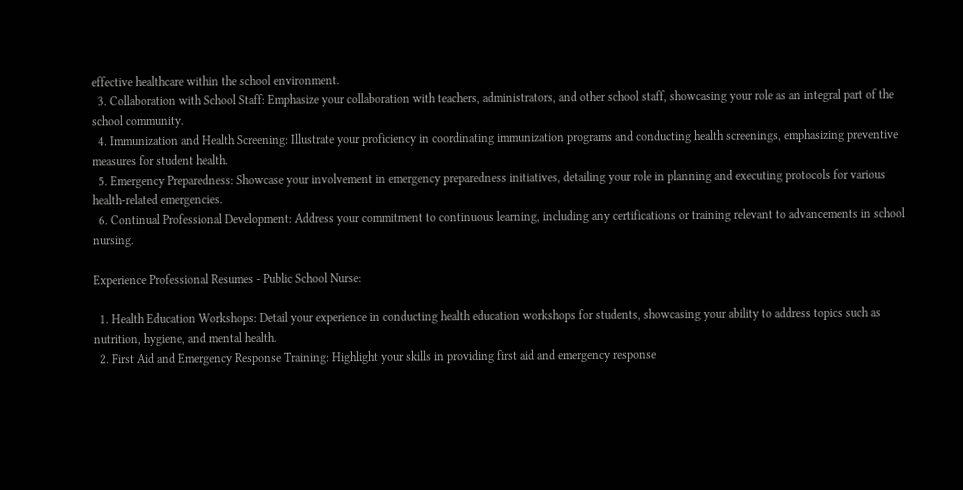effective healthcare within the school environment.
  3. Collaboration with School Staff: Emphasize your collaboration with teachers, administrators, and other school staff, showcasing your role as an integral part of the school community.
  4. Immunization and Health Screening: Illustrate your proficiency in coordinating immunization programs and conducting health screenings, emphasizing preventive measures for student health.
  5. Emergency Preparedness: Showcase your involvement in emergency preparedness initiatives, detailing your role in planning and executing protocols for various health-related emergencies.
  6. Continual Professional Development: Address your commitment to continuous learning, including any certifications or training relevant to advancements in school nursing.

Experience Professional Resumes - Public School Nurse:

  1. Health Education Workshops: Detail your experience in conducting health education workshops for students, showcasing your ability to address topics such as nutrition, hygiene, and mental health.
  2. First Aid and Emergency Response Training: Highlight your skills in providing first aid and emergency response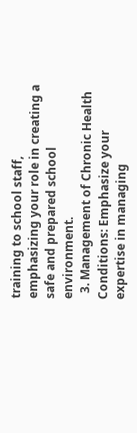training to school staff, emphasizing your role in creating a safe and prepared school environment.
  3. Management of Chronic Health Conditions: Emphasize your expertise in managing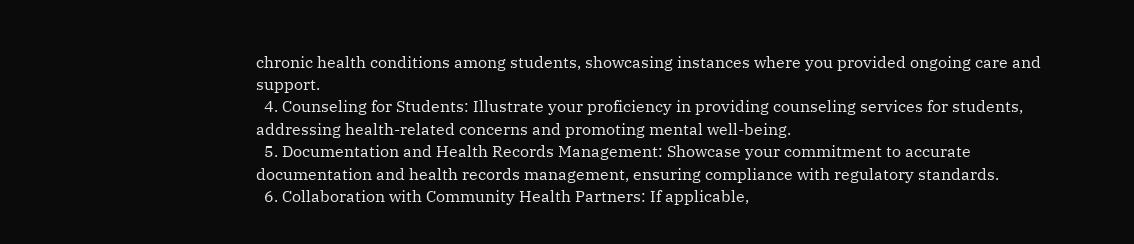chronic health conditions among students, showcasing instances where you provided ongoing care and support.
  4. Counseling for Students: Illustrate your proficiency in providing counseling services for students, addressing health-related concerns and promoting mental well-being.
  5. Documentation and Health Records Management: Showcase your commitment to accurate documentation and health records management, ensuring compliance with regulatory standards.
  6. Collaboration with Community Health Partners: If applicable,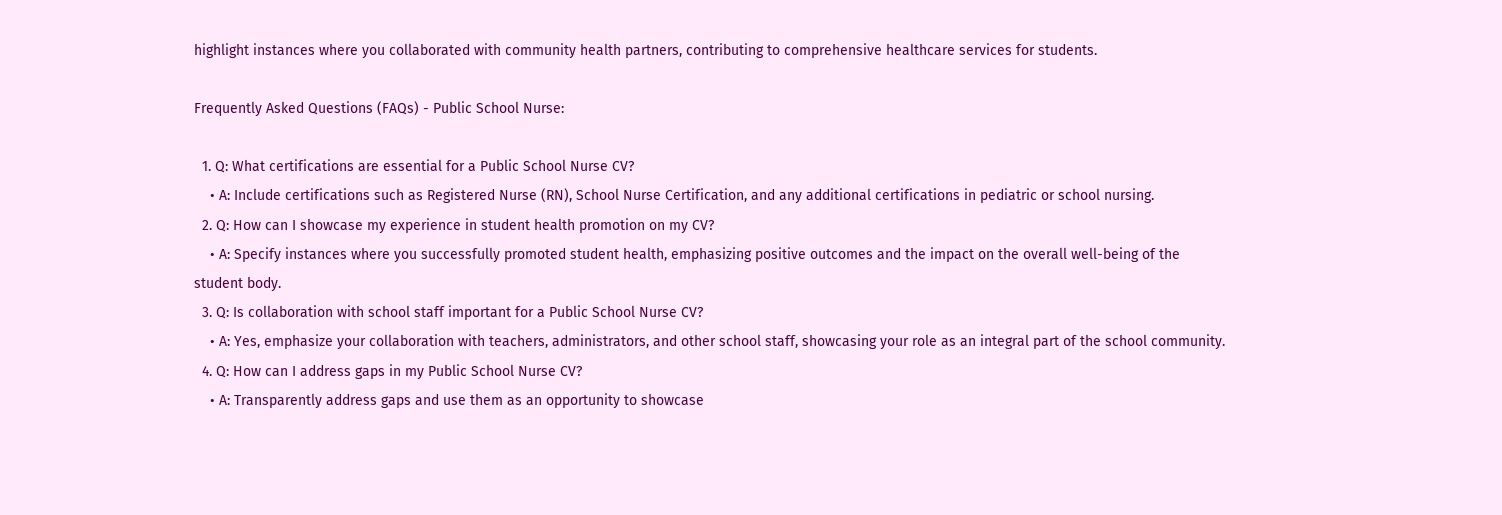highlight instances where you collaborated with community health partners, contributing to comprehensive healthcare services for students.

Frequently Asked Questions (FAQs) - Public School Nurse:

  1. Q: What certifications are essential for a Public School Nurse CV?
    • A: Include certifications such as Registered Nurse (RN), School Nurse Certification, and any additional certifications in pediatric or school nursing.
  2. Q: How can I showcase my experience in student health promotion on my CV?
    • A: Specify instances where you successfully promoted student health, emphasizing positive outcomes and the impact on the overall well-being of the student body.
  3. Q: Is collaboration with school staff important for a Public School Nurse CV?
    • A: Yes, emphasize your collaboration with teachers, administrators, and other school staff, showcasing your role as an integral part of the school community.
  4. Q: How can I address gaps in my Public School Nurse CV?
    • A: Transparently address gaps and use them as an opportunity to showcase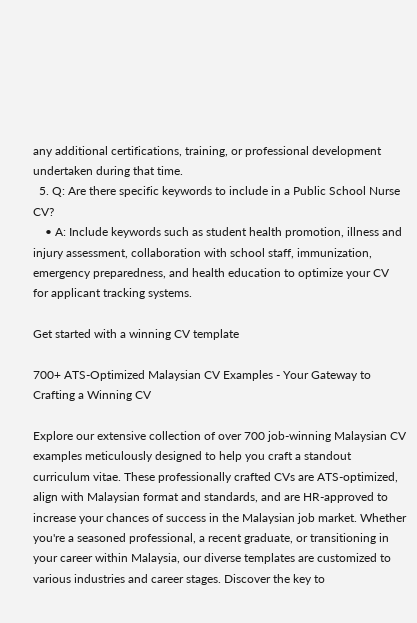any additional certifications, training, or professional development undertaken during that time.
  5. Q: Are there specific keywords to include in a Public School Nurse CV?
    • A: Include keywords such as student health promotion, illness and injury assessment, collaboration with school staff, immunization, emergency preparedness, and health education to optimize your CV for applicant tracking systems.

Get started with a winning CV template

700+ ATS-Optimized Malaysian CV Examples - Your Gateway to Crafting a Winning CV

Explore our extensive collection of over 700 job-winning Malaysian CV examples meticulously designed to help you craft a standout curriculum vitae. These professionally crafted CVs are ATS-optimized, align with Malaysian format and standards, and are HR-approved to increase your chances of success in the Malaysian job market. Whether you're a seasoned professional, a recent graduate, or transitioning in your career within Malaysia, our diverse templates are customized to various industries and career stages. Discover the key to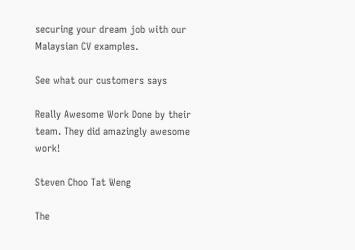securing your dream job with our Malaysian CV examples.

See what our customers says

Really Awesome Work Done by their team. They did amazingly awesome work!

Steven Choo Tat Weng

The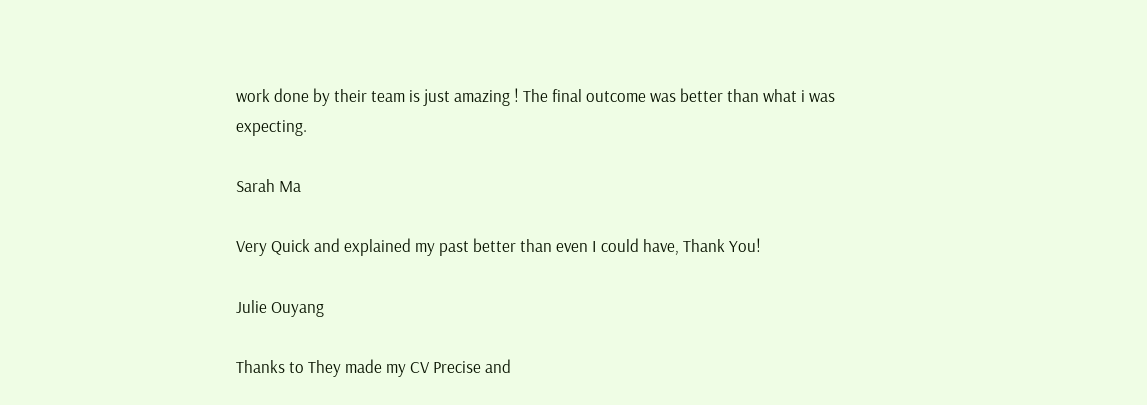work done by their team is just amazing ! The final outcome was better than what i was expecting.

Sarah Ma

Very Quick and explained my past better than even I could have, Thank You!

Julie Ouyang

Thanks to They made my CV Precise and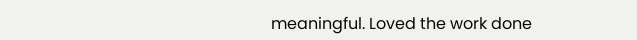meaningful. Loved the work done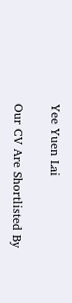Yee Yuen Lai

Our CV Are Shortlisted By